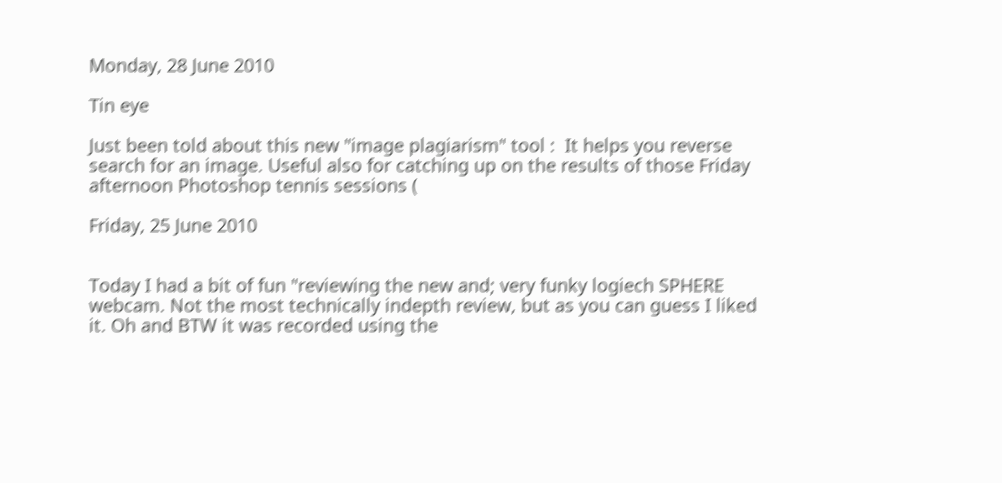Monday, 28 June 2010

Tin eye

Just been told about this new "image plagiarism" tool :  It helps you reverse search for an image. Useful also for catching up on the results of those Friday afternoon Photoshop tennis sessions (

Friday, 25 June 2010


Today I had a bit of fun "reviewing the new and; very funky logiech SPHERE webcam. Not the most technically indepth review, but as you can guess I liked it. Oh and BTW it was recorded using the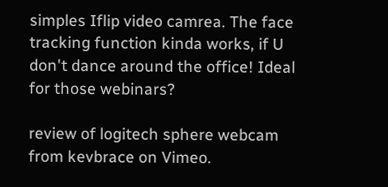simples Iflip video camrea. The face tracking function kinda works, if U don't dance around the office! Ideal for those webinars?

review of logitech sphere webcam from kevbrace on Vimeo.